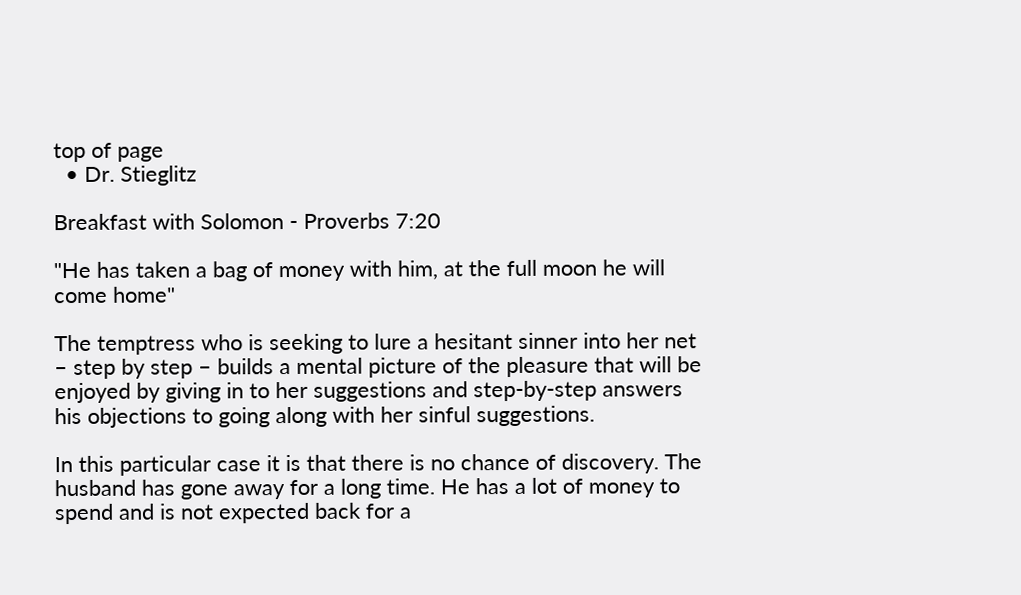top of page
  • Dr. Stieglitz

Breakfast with Solomon - Proverbs 7:20

"He has taken a bag of money with him, at the full moon he will come home"

The temptress who is seeking to lure a hesitant sinner into her net – step by step – builds a mental picture of the pleasure that will be enjoyed by giving in to her suggestions and step-by-step answers his objections to going along with her sinful suggestions.

In this particular case it is that there is no chance of discovery. The husband has gone away for a long time. He has a lot of money to spend and is not expected back for a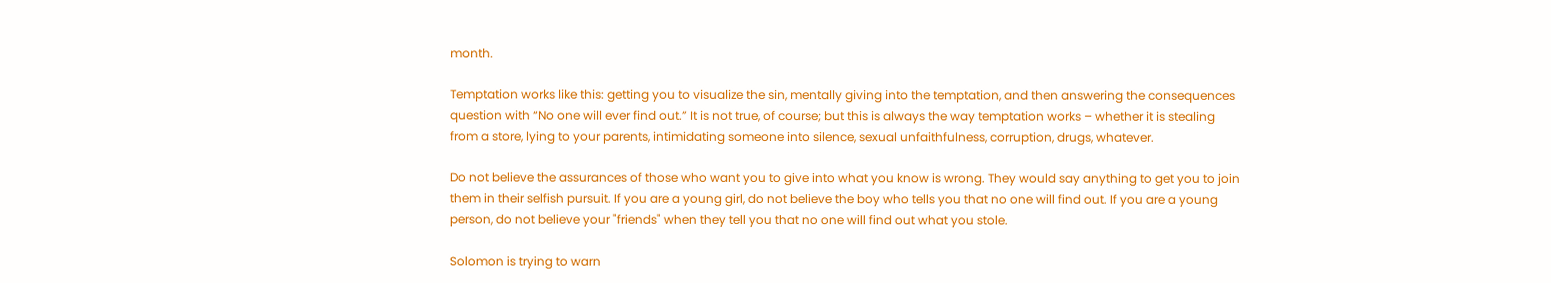month.

Temptation works like this: getting you to visualize the sin, mentally giving into the temptation, and then answering the consequences question with “No one will ever find out.” It is not true, of course; but this is always the way temptation works – whether it is stealing from a store, lying to your parents, intimidating someone into silence, sexual unfaithfulness, corruption, drugs, whatever.

Do not believe the assurances of those who want you to give into what you know is wrong. They would say anything to get you to join them in their selfish pursuit. If you are a young girl, do not believe the boy who tells you that no one will find out. If you are a young person, do not believe your "friends" when they tell you that no one will find out what you stole.

Solomon is trying to warn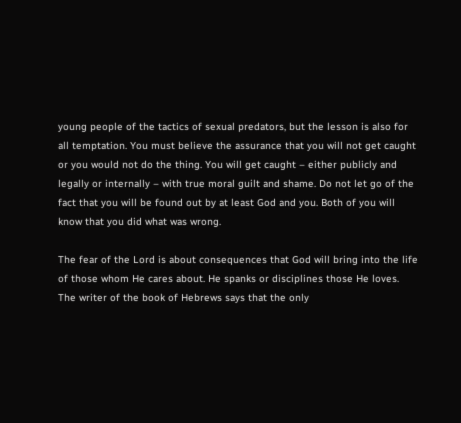young people of the tactics of sexual predators, but the lesson is also for all temptation. You must believe the assurance that you will not get caught or you would not do the thing. You will get caught – either publicly and legally or internally – with true moral guilt and shame. Do not let go of the fact that you will be found out by at least God and you. Both of you will know that you did what was wrong.

The fear of the Lord is about consequences that God will bring into the life of those whom He cares about. He spanks or disciplines those He loves. The writer of the book of Hebrews says that the only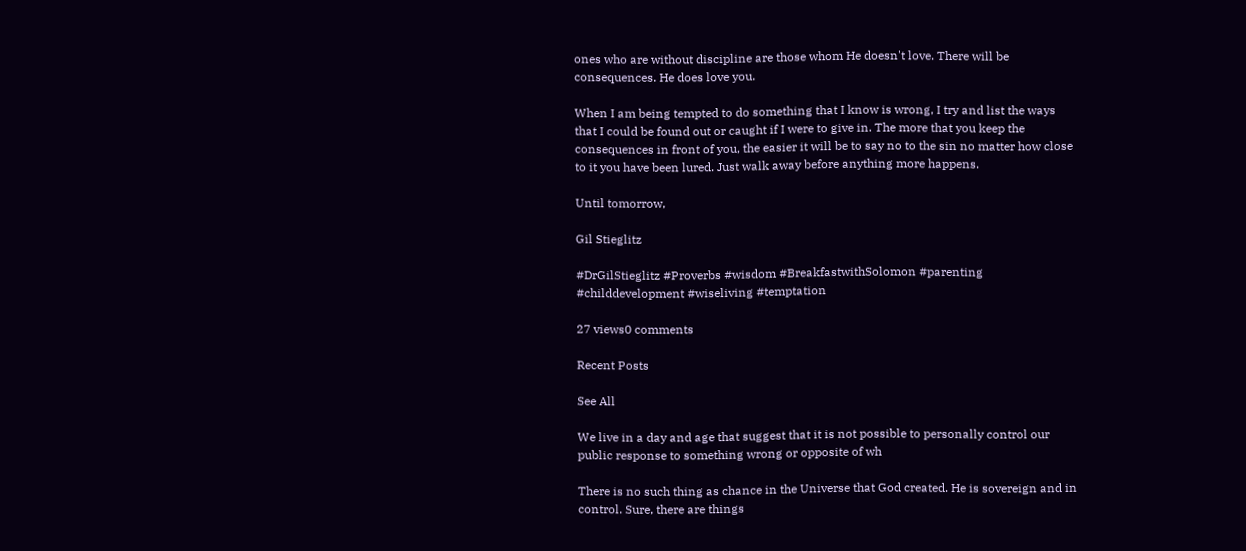ones who are without discipline are those whom He doesn't love. There will be consequences. He does love you.

When I am being tempted to do something that I know is wrong, I try and list the ways that I could be found out or caught if I were to give in. The more that you keep the consequences in front of you, the easier it will be to say no to the sin no matter how close to it you have been lured. Just walk away before anything more happens.

Until tomorrow,

Gil Stieglitz

#DrGilStieglitz #Proverbs #wisdom #BreakfastwithSolomon #parenting #childdevelopment #wiseliving #temptation

27 views0 comments

Recent Posts

See All

We live in a day and age that suggest that it is not possible to personally control our public response to something wrong or opposite of wh

There is no such thing as chance in the Universe that God created. He is sovereign and in control. Sure, there are things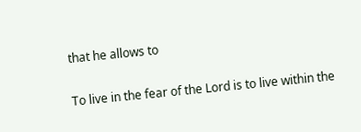that he allows to

To live in the fear of the Lord is to live within the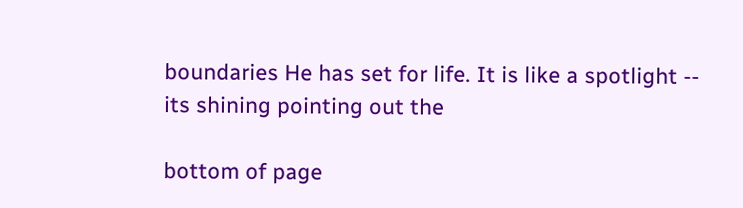boundaries He has set for life. It is like a spotlight -- its shining pointing out the

bottom of page